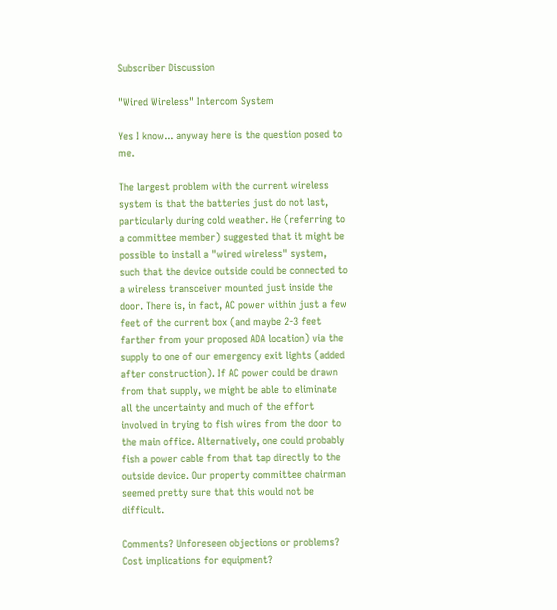Subscriber Discussion

"Wired Wireless" Intercom System

Yes I know... anyway here is the question posed to me.

The largest problem with the current wireless system is that the batteries just do not last, particularly during cold weather. He (referring to a committee member) suggested that it might be possible to install a "wired wireless" system, such that the device outside could be connected to a wireless transceiver mounted just inside the door. There is, in fact, AC power within just a few feet of the current box (and maybe 2-3 feet farther from your proposed ADA location) via the supply to one of our emergency exit lights (added after construction). If AC power could be drawn from that supply, we might be able to eliminate all the uncertainty and much of the effort involved in trying to fish wires from the door to the main office. Alternatively, one could probably fish a power cable from that tap directly to the outside device. Our property committee chairman seemed pretty sure that this would not be difficult.

Comments? Unforeseen objections or problems? Cost implications for equipment?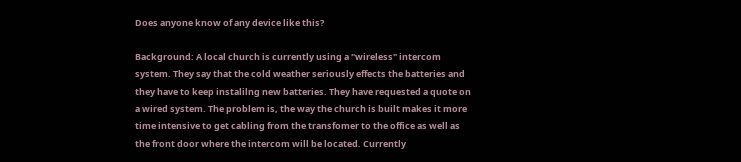Does anyone know of any device like this?

Background: A local church is currently using a "wireless" intercom system. They say that the cold weather seriously effects the batteries and they have to keep instalilng new batteries. They have requested a quote on a wired system. The problem is, the way the church is built makes it more time intensive to get cabling from the transfomer to the office as well as the front door where the intercom will be located. Currently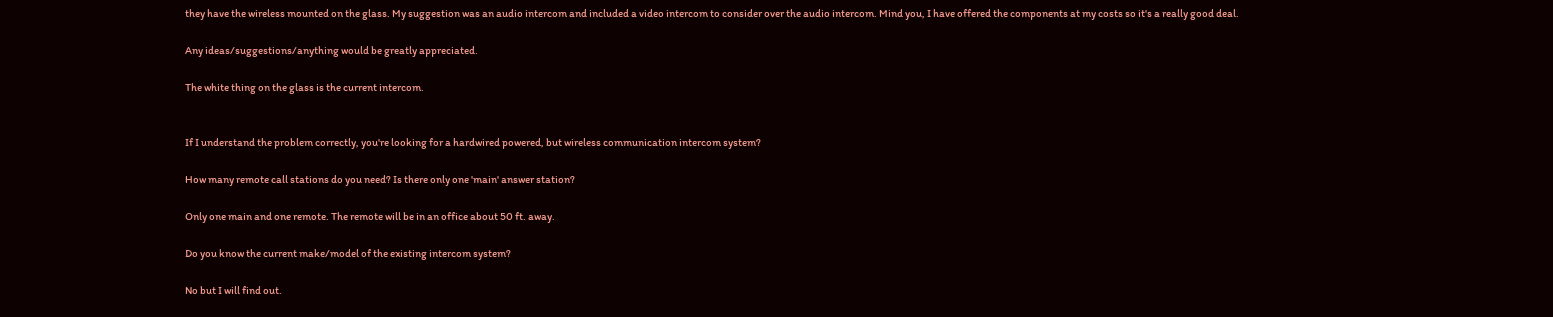they have the wireless mounted on the glass. My suggestion was an audio intercom and included a video intercom to consider over the audio intercom. Mind you, I have offered the components at my costs so it's a really good deal.

Any ideas/suggestions/anything would be greatly appreciated.

The white thing on the glass is the current intercom.


If I understand the problem correctly, you're looking for a hardwired powered, but wireless communication intercom system?

How many remote call stations do you need? Is there only one 'main' answer station?

Only one main and one remote. The remote will be in an office about 50 ft. away.

Do you know the current make/model of the existing intercom system?

No but I will find out.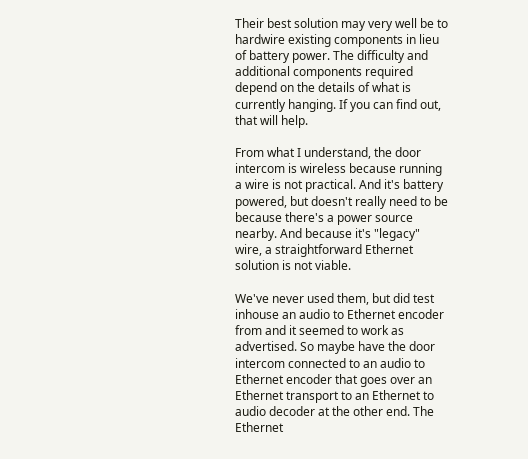Their best solution may very well be to hardwire existing components in lieu of battery power. The difficulty and additional components required depend on the details of what is currently hanging. If you can find out, that will help.

From what I understand, the door intercom is wireless because running a wire is not practical. And it's battery powered, but doesn't really need to be because there's a power source nearby. And because it's "legacy" wire, a straightforward Ethernet solution is not viable.

We've never used them, but did test inhouse an audio to Ethernet encoder from and it seemed to work as advertised. So maybe have the door intercom connected to an audio to Ethernet encoder that goes over an Ethernet transport to an Ethernet to audio decoder at the other end. The Ethernet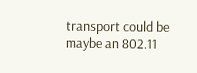transport could be maybe an 802.11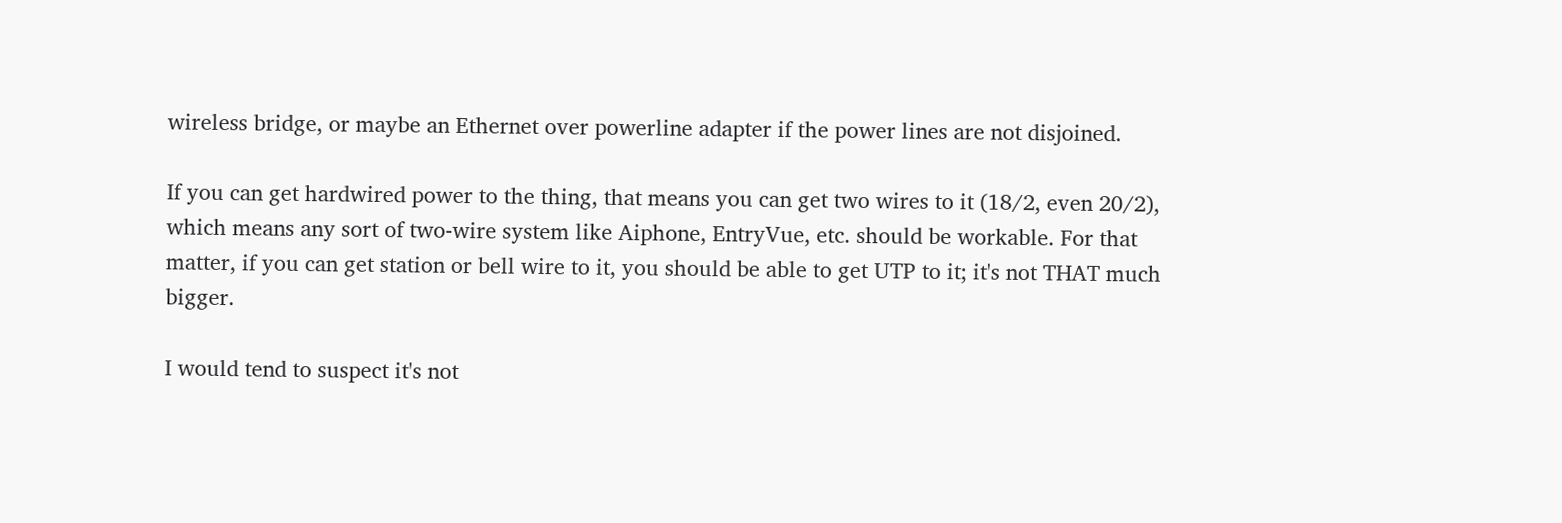wireless bridge, or maybe an Ethernet over powerline adapter if the power lines are not disjoined.

If you can get hardwired power to the thing, that means you can get two wires to it (18/2, even 20/2), which means any sort of two-wire system like Aiphone, EntryVue, etc. should be workable. For that matter, if you can get station or bell wire to it, you should be able to get UTP to it; it's not THAT much bigger.

I would tend to suspect it's not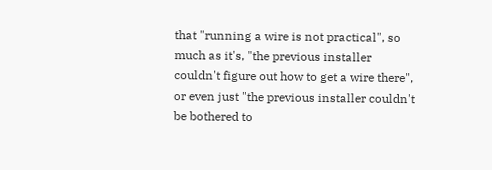that "running a wire is not practical", so much as it's, "the previous installer couldn't figure out how to get a wire there", or even just "the previous installer couldn't be bothered to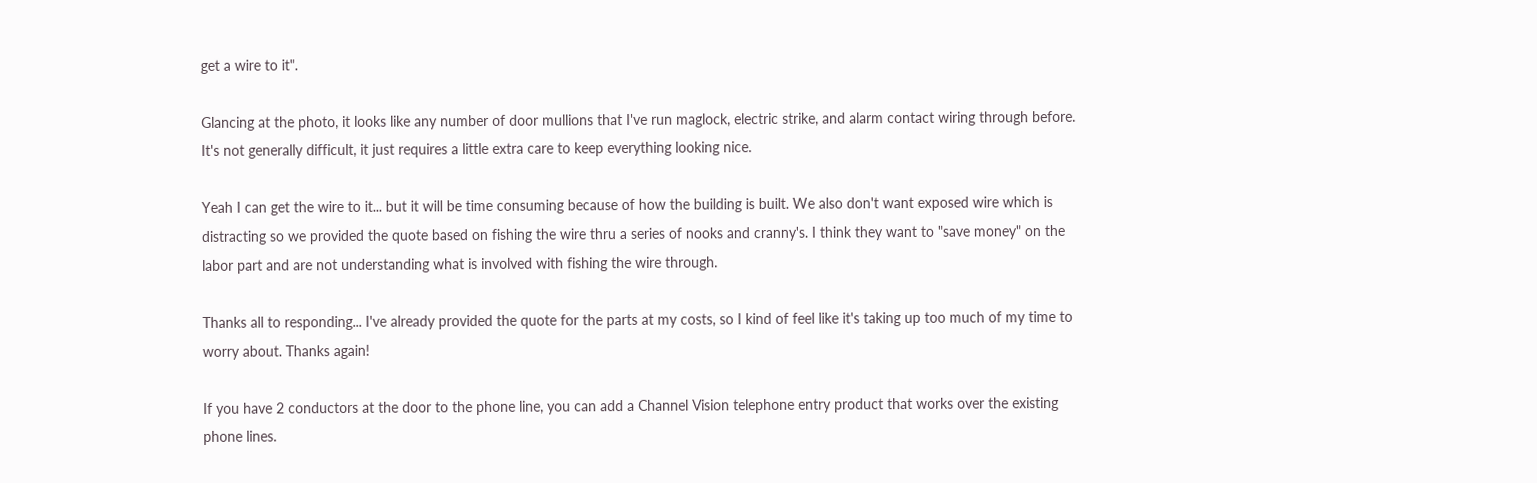get a wire to it".

Glancing at the photo, it looks like any number of door mullions that I've run maglock, electric strike, and alarm contact wiring through before. It's not generally difficult, it just requires a little extra care to keep everything looking nice.

Yeah I can get the wire to it... but it will be time consuming because of how the building is built. We also don't want exposed wire which is distracting so we provided the quote based on fishing the wire thru a series of nooks and cranny's. I think they want to "save money" on the labor part and are not understanding what is involved with fishing the wire through.

Thanks all to responding... I've already provided the quote for the parts at my costs, so I kind of feel like it's taking up too much of my time to worry about. Thanks again!

If you have 2 conductors at the door to the phone line, you can add a Channel Vision telephone entry product that works over the existing phone lines.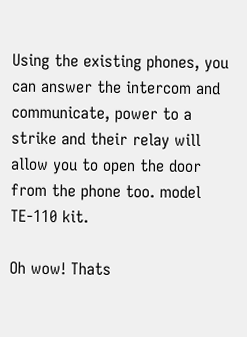Using the existing phones, you can answer the intercom and communicate, power to a strike and their relay will allow you to open the door from the phone too. model TE-110 kit.

Oh wow! Thats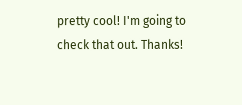pretty cool! I'm going to check that out. Thanks!